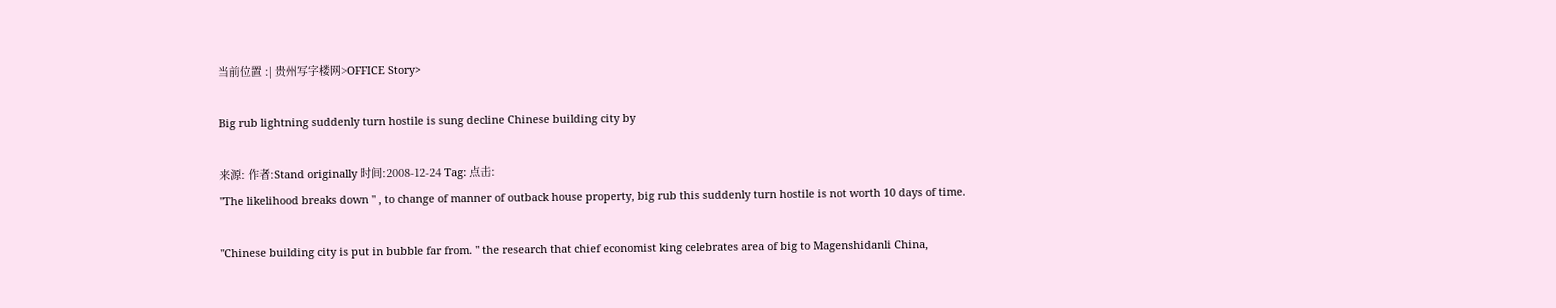当前位置 :| 贵州写字楼网>OFFICE Story>

Big rub lightning suddenly turn hostile is sung decline Chinese building city by

来源: 作者:Stand originally 时间:2008-12-24 Tag: 点击:
"The likelihood breaks down " , to change of manner of outback house property, big rub this suddenly turn hostile is not worth 10 days of time.

"Chinese building city is put in bubble far from. " the research that chief economist king celebrates area of big to Magenshidanli China,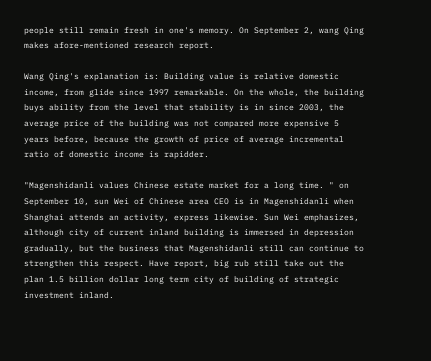people still remain fresh in one's memory. On September 2, wang Qing makes afore-mentioned research report.

Wang Qing's explanation is: Building value is relative domestic income, from glide since 1997 remarkable. On the whole, the building buys ability from the level that stability is in since 2003, the average price of the building was not compared more expensive 5 years before, because the growth of price of average incremental ratio of domestic income is rapidder.

"Magenshidanli values Chinese estate market for a long time. " on September 10, sun Wei of Chinese area CEO is in Magenshidanli when Shanghai attends an activity, express likewise. Sun Wei emphasizes, although city of current inland building is immersed in depression gradually, but the business that Magenshidanli still can continue to strengthen this respect. Have report, big rub still take out the plan 1.5 billion dollar long term city of building of strategic investment inland.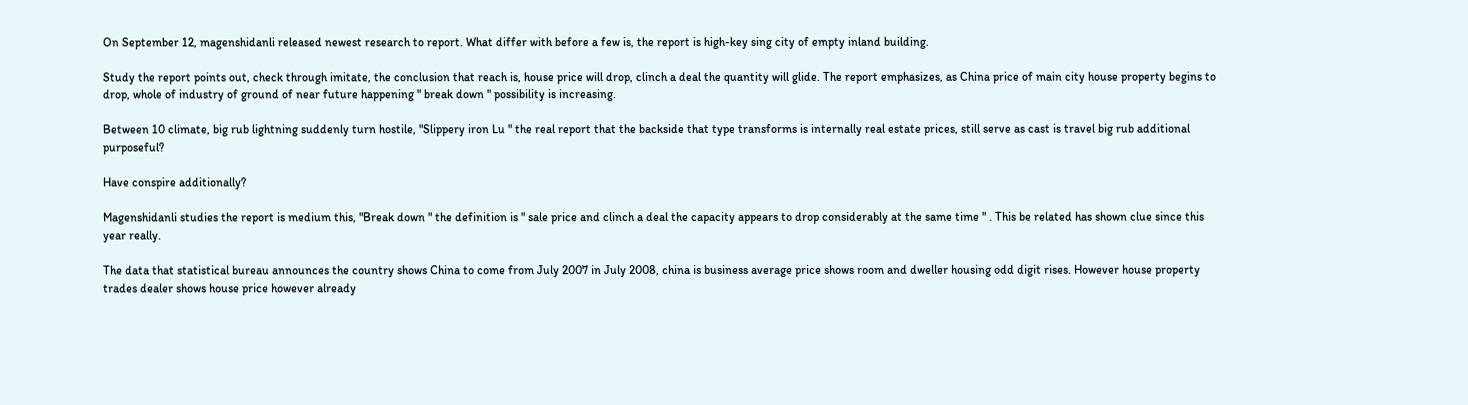On September 12, magenshidanli released newest research to report. What differ with before a few is, the report is high-key sing city of empty inland building.

Study the report points out, check through imitate, the conclusion that reach is, house price will drop, clinch a deal the quantity will glide. The report emphasizes, as China price of main city house property begins to drop, whole of industry of ground of near future happening " break down " possibility is increasing.

Between 10 climate, big rub lightning suddenly turn hostile, "Slippery iron Lu " the real report that the backside that type transforms is internally real estate prices, still serve as cast is travel big rub additional purposeful?

Have conspire additionally?

Magenshidanli studies the report is medium this, "Break down " the definition is " sale price and clinch a deal the capacity appears to drop considerably at the same time " . This be related has shown clue since this year really.

The data that statistical bureau announces the country shows China to come from July 2007 in July 2008, china is business average price shows room and dweller housing odd digit rises. However house property trades dealer shows house price however already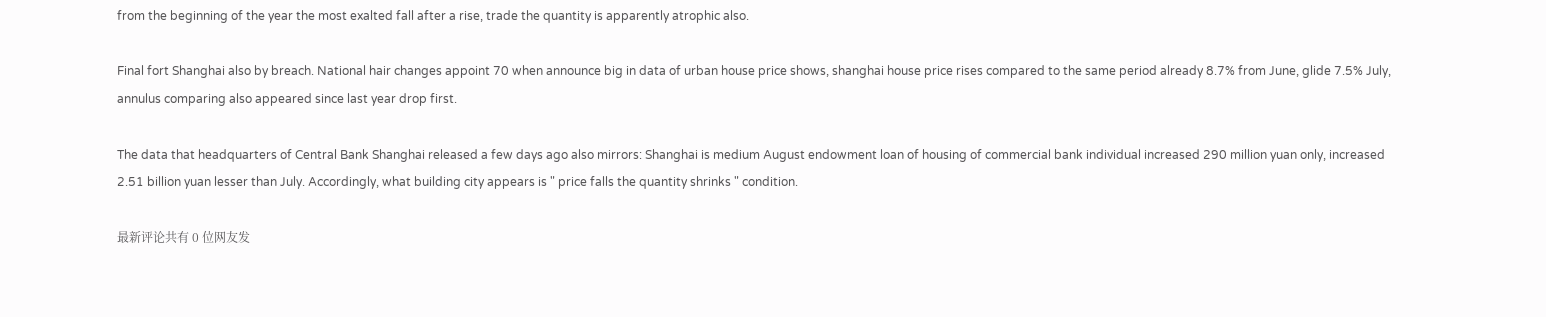from the beginning of the year the most exalted fall after a rise, trade the quantity is apparently atrophic also.

Final fort Shanghai also by breach. National hair changes appoint 70 when announce big in data of urban house price shows, shanghai house price rises compared to the same period already 8.7% from June, glide 7.5% July, annulus comparing also appeared since last year drop first.

The data that headquarters of Central Bank Shanghai released a few days ago also mirrors: Shanghai is medium August endowment loan of housing of commercial bank individual increased 290 million yuan only, increased 2.51 billion yuan lesser than July. Accordingly, what building city appears is " price falls the quantity shrinks " condition.

最新评论共有 0 位网友发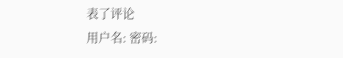表了评论
用户名: 密码: